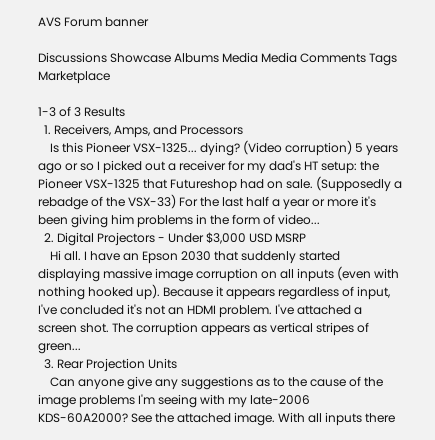AVS Forum banner

Discussions Showcase Albums Media Media Comments Tags Marketplace

1-3 of 3 Results
  1. Receivers, Amps, and Processors
    Is this Pioneer VSX-1325... dying? (Video corruption) 5 years ago or so I picked out a receiver for my dad's HT setup: the Pioneer VSX-1325 that Futureshop had on sale. (Supposedly a rebadge of the VSX-33) For the last half a year or more it's been giving him problems in the form of video...
  2. Digital Projectors - Under $3,000 USD MSRP
    Hi all. I have an Epson 2030 that suddenly started displaying massive image corruption on all inputs (even with nothing hooked up). Because it appears regardless of input, I've concluded it's not an HDMI problem. I've attached a screen shot. The corruption appears as vertical stripes of green...
  3. Rear Projection Units
    Can anyone give any suggestions as to the cause of the image problems I'm seeing with my late-2006 KDS-60A2000? See the attached image. With all inputs there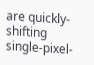are quickly-shifting single-pixel-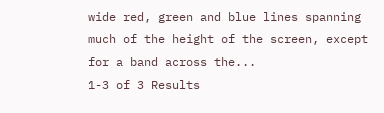wide red, green and blue lines spanning much of the height of the screen, except for a band across the...
1-3 of 3 Results